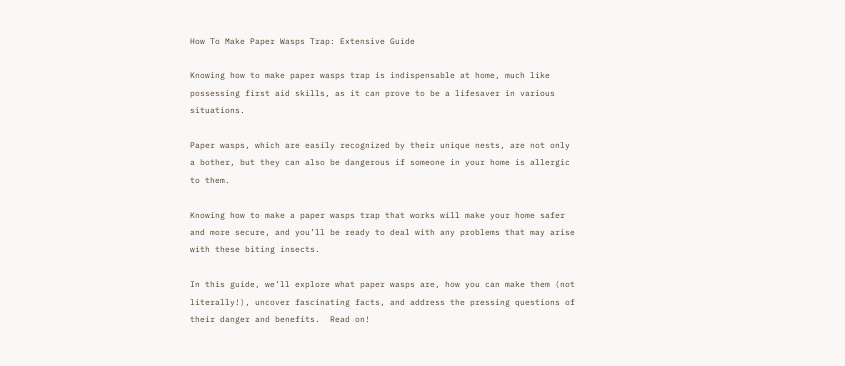How To Make Paper Wasps Trap: Extensive Guide

Knowing how to make paper wasps trap is indispensable at home, much like possessing first aid skills, as it can prove to be a lifesaver in various situations.

Paper wasps, which are easily recognized by their unique nests, are not only a bother, but they can also be dangerous if someone in your home is allergic to them.

Knowing how to make a paper wasps trap that works will make your home safer and more secure, and you’ll be ready to deal with any problems that may arise with these biting insects.

In this guide, we’ll explore what paper wasps are, how you can make them (not literally!), uncover fascinating facts, and address the pressing questions of their danger and benefits.  Read on!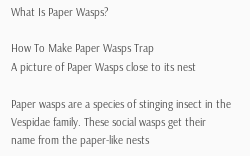What Is Paper Wasps?

How To Make Paper Wasps Trap
A picture of Paper Wasps close to its nest

Paper wasps are a species of stinging insect in the Vespidae family. These social wasps get their name from the paper-like nests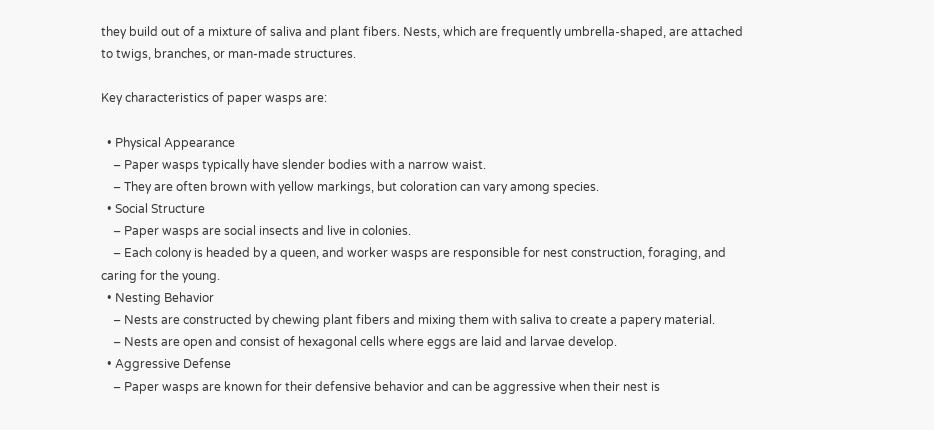they build out of a mixture of saliva and plant fibers. Nests, which are frequently umbrella-shaped, are attached to twigs, branches, or man-made structures.

Key characteristics of paper wasps are:

  • Physical Appearance
    – Paper wasps typically have slender bodies with a narrow waist.
    – They are often brown with yellow markings, but coloration can vary among species.
  • Social Structure
    – Paper wasps are social insects and live in colonies.
    – Each colony is headed by a queen, and worker wasps are responsible for nest construction, foraging, and caring for the young.
  • Nesting Behavior
    – Nests are constructed by chewing plant fibers and mixing them with saliva to create a papery material.
    – Nests are open and consist of hexagonal cells where eggs are laid and larvae develop.
  • Aggressive Defense
    – Paper wasps are known for their defensive behavior and can be aggressive when their nest is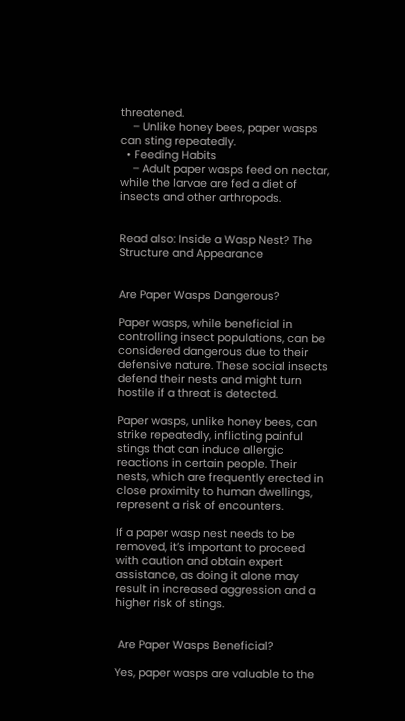threatened.
    – Unlike honey bees, paper wasps can sting repeatedly.
  • Feeding Habits
    – Adult paper wasps feed on nectar, while the larvae are fed a diet of insects and other arthropods.


Read also: Inside a Wasp Nest? The Structure and Appearance


Are Paper Wasps Dangerous?

Paper wasps, while beneficial in controlling insect populations, can be considered dangerous due to their defensive nature. These social insects defend their nests and might turn hostile if a threat is detected.

Paper wasps, unlike honey bees, can strike repeatedly, inflicting painful stings that can induce allergic reactions in certain people. Their nests, which are frequently erected in close proximity to human dwellings, represent a risk of encounters.

If a paper wasp nest needs to be removed, it’s important to proceed with caution and obtain expert assistance, as doing it alone may result in increased aggression and a higher risk of stings.


 Are Paper Wasps Beneficial?

Yes, paper wasps are valuable to the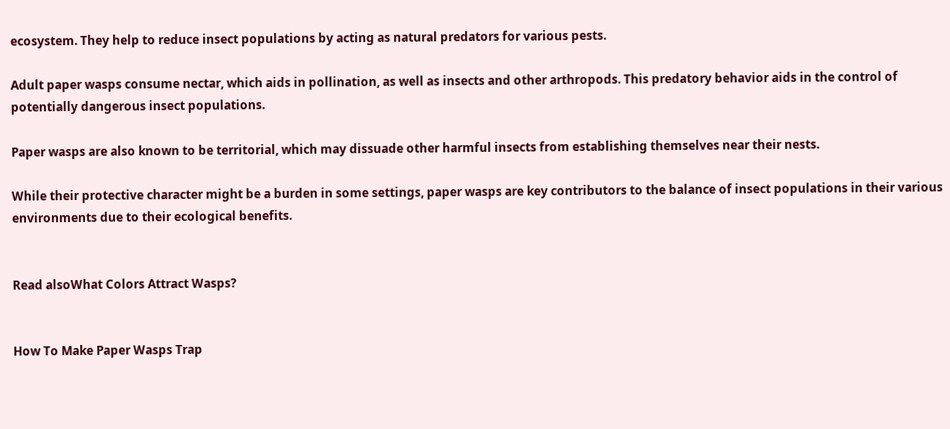ecosystem. They help to reduce insect populations by acting as natural predators for various pests.

Adult paper wasps consume nectar, which aids in pollination, as well as insects and other arthropods. This predatory behavior aids in the control of potentially dangerous insect populations.

Paper wasps are also known to be territorial, which may dissuade other harmful insects from establishing themselves near their nests.

While their protective character might be a burden in some settings, paper wasps are key contributors to the balance of insect populations in their various environments due to their ecological benefits.


Read alsoWhat Colors Attract Wasps?


How To Make Paper Wasps Trap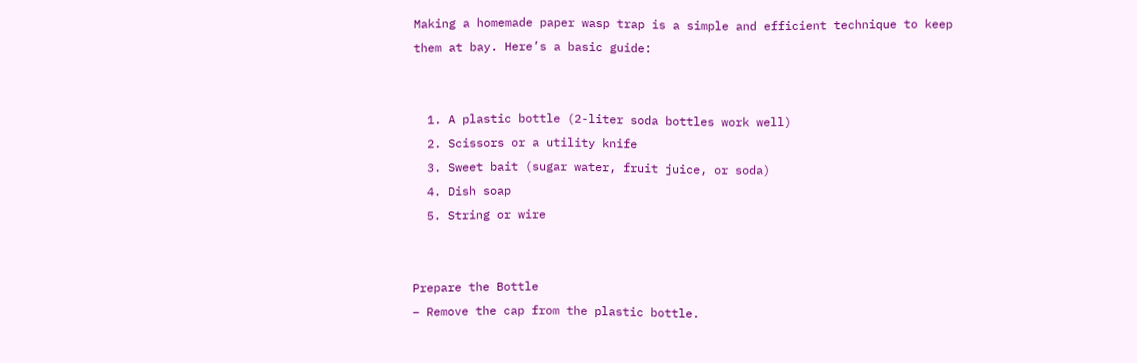Making a homemade paper wasp trap is a simple and efficient technique to keep them at bay. Here’s a basic guide:


  1. A plastic bottle (2-liter soda bottles work well)
  2. Scissors or a utility knife
  3. Sweet bait (sugar water, fruit juice, or soda)
  4. Dish soap
  5. String or wire


Prepare the Bottle
– Remove the cap from the plastic bottle.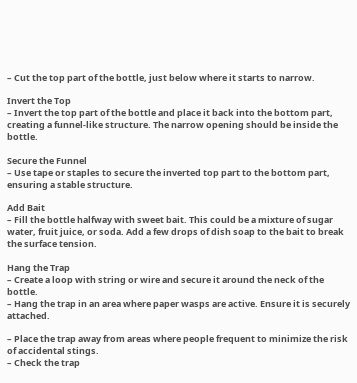– Cut the top part of the bottle, just below where it starts to narrow.

Invert the Top
– Invert the top part of the bottle and place it back into the bottom part, creating a funnel-like structure. The narrow opening should be inside the bottle.

Secure the Funnel
– Use tape or staples to secure the inverted top part to the bottom part, ensuring a stable structure.

Add Bait
– Fill the bottle halfway with sweet bait. This could be a mixture of sugar water, fruit juice, or soda. Add a few drops of dish soap to the bait to break the surface tension.

Hang the Trap
– Create a loop with string or wire and secure it around the neck of the bottle.
– Hang the trap in an area where paper wasps are active. Ensure it is securely attached.

– Place the trap away from areas where people frequent to minimize the risk of accidental stings.
– Check the trap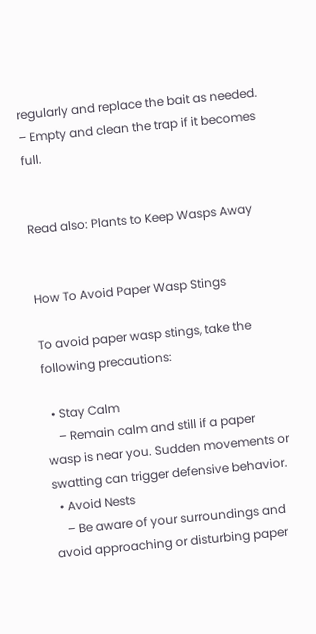regularly and replace the bait as needed.
– Empty and clean the trap if it becomes full.


Read also: Plants to Keep Wasps Away


How To Avoid Paper Wasp Stings

To avoid paper wasp stings, take the following precautions:

  • Stay Calm
    – Remain calm and still if a paper wasp is near you. Sudden movements or swatting can trigger defensive behavior.
  • Avoid Nests
    – Be aware of your surroundings and avoid approaching or disturbing paper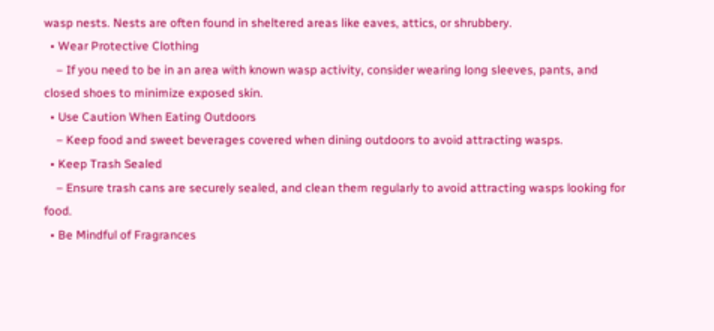wasp nests. Nests are often found in sheltered areas like eaves, attics, or shrubbery.
  • Wear Protective Clothing
    – If you need to be in an area with known wasp activity, consider wearing long sleeves, pants, and closed shoes to minimize exposed skin.
  • Use Caution When Eating Outdoors
    – Keep food and sweet beverages covered when dining outdoors to avoid attracting wasps.
  • Keep Trash Sealed
    – Ensure trash cans are securely sealed, and clean them regularly to avoid attracting wasps looking for food.
  • Be Mindful of Fragrances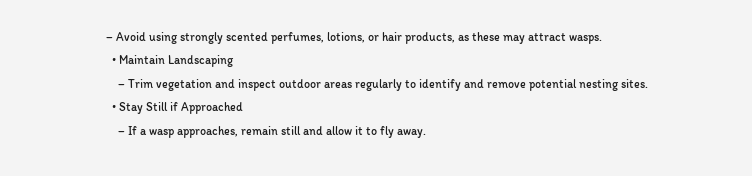– Avoid using strongly scented perfumes, lotions, or hair products, as these may attract wasps.
  • Maintain Landscaping
    – Trim vegetation and inspect outdoor areas regularly to identify and remove potential nesting sites.
  • Stay Still if Approached
    – If a wasp approaches, remain still and allow it to fly away.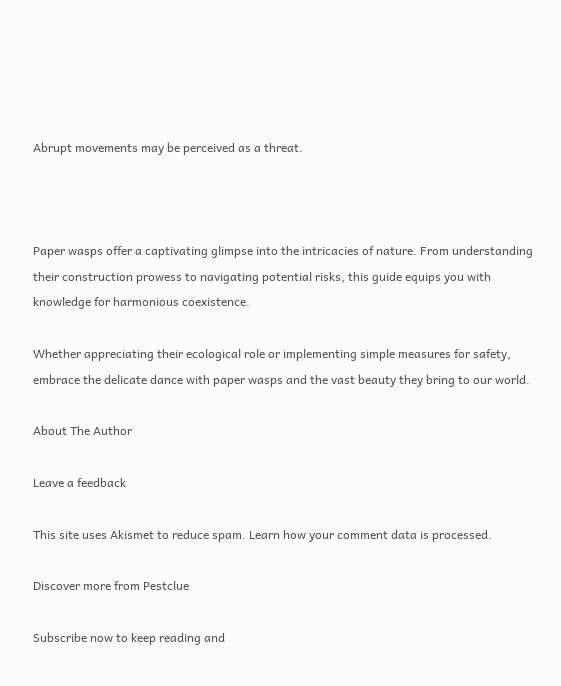Abrupt movements may be perceived as a threat.



Paper wasps offer a captivating glimpse into the intricacies of nature. From understanding their construction prowess to navigating potential risks, this guide equips you with knowledge for harmonious coexistence.

Whether appreciating their ecological role or implementing simple measures for safety, embrace the delicate dance with paper wasps and the vast beauty they bring to our world.

About The Author

Leave a feedback

This site uses Akismet to reduce spam. Learn how your comment data is processed.

Discover more from Pestclue

Subscribe now to keep reading and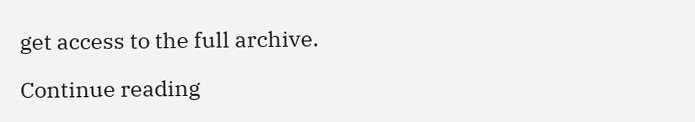get access to the full archive.

Continue reading